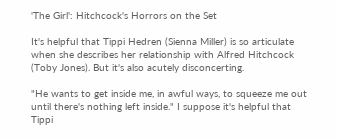'The Girl': Hitchcock's Horrors on the Set

It's helpful that Tippi Hedren (Sienna Miller) is so articulate when she describes her relationship with Alfred Hitchcock (Toby Jones). But it's also acutely disconcerting.

"He wants to get inside me, in awful ways, to squeeze me out until there's nothing left inside." I suppose it's helpful that Tippi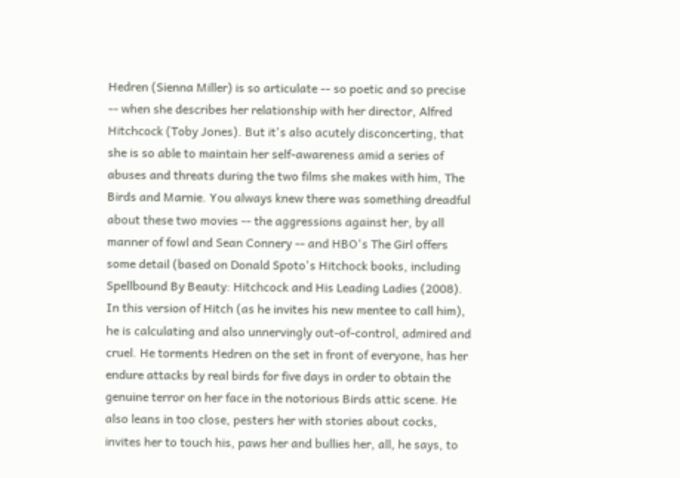Hedren (Sienna Miller) is so articulate -- so poetic and so precise -- when she describes her relationship with her director, Alfred Hitchcock (Toby Jones). But it's also acutely disconcerting, that she is so able to maintain her self-awareness amid a series of abuses and threats during the two films she makes with him, The Birds and Marnie. You always knew there was something dreadful about these two movies -- the aggressions against her, by all manner of fowl and Sean Connery -- and HBO's The Girl offers some detail (based on Donald Spoto's Hitchock books, including Spellbound By Beauty: Hitchcock and His Leading Ladies (2008). In this version of Hitch (as he invites his new mentee to call him), he is calculating and also unnervingly out-of-control, admired and cruel. He torments Hedren on the set in front of everyone, has her endure attacks by real birds for five days in order to obtain the genuine terror on her face in the notorious Birds attic scene. He also leans in too close, pesters her with stories about cocks, invites her to touch his, paws her and bullies her, all, he says, to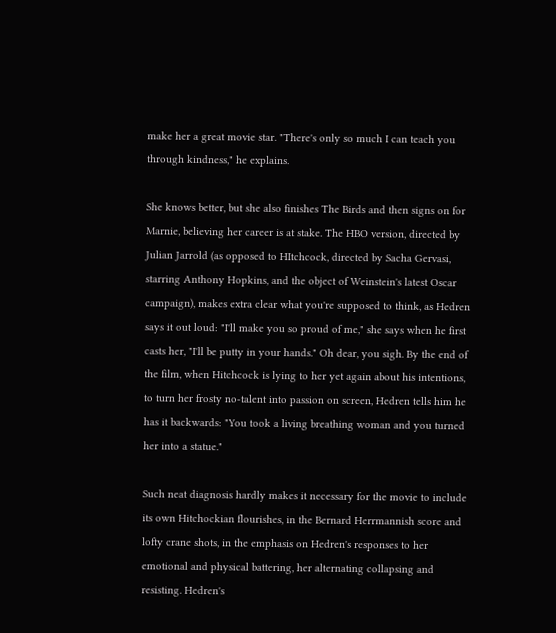make her a great movie star. "There's only so much I can teach you through kindness," he explains.

She knows better, but she also finishes The Birds and then signs on for Marnie, believing her career is at stake. The HBO version, directed by Julian Jarrold (as opposed to HItchcock, directed by Sacha Gervasi, starring Anthony Hopkins, and the object of Weinstein's latest Oscar campaign), makes extra clear what you're supposed to think, as Hedren says it out loud: "I'll make you so proud of me," she says when he first casts her, "I'll be putty in your hands." Oh dear, you sigh. By the end of the film, when Hitchcock is lying to her yet again about his intentions, to turn her frosty no-talent into passion on screen, Hedren tells him he has it backwards: "You took a living breathing woman and you turned her into a statue."

Such neat diagnosis hardly makes it necessary for the movie to include its own Hitchockian flourishes, in the Bernard Herrmannish score and lofty crane shots, in the emphasis on Hedren's responses to her emotional and physical battering, her alternating collapsing and resisting. Hedren's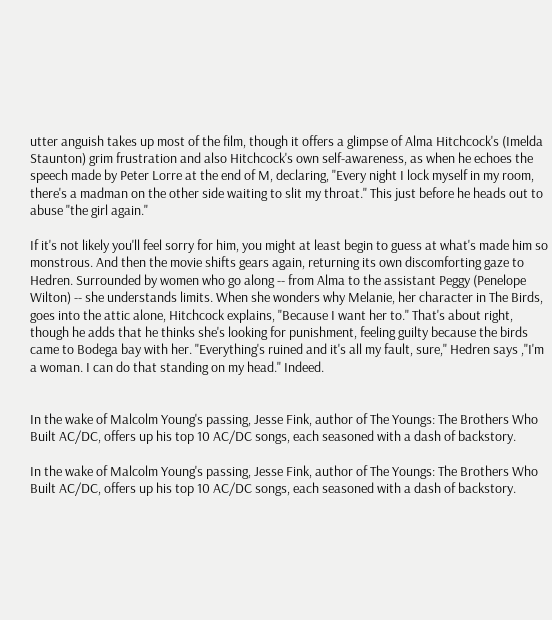utter anguish takes up most of the film, though it offers a glimpse of Alma Hitchcock's (Imelda Staunton) grim frustration and also Hitchcock's own self-awareness, as when he echoes the speech made by Peter Lorre at the end of M, declaring, "Every night I lock myself in my room, there's a madman on the other side waiting to slit my throat." This just before he heads out to abuse "the girl again."

If it's not likely you'll feel sorry for him, you might at least begin to guess at what's made him so monstrous. And then the movie shifts gears again, returning its own discomforting gaze to Hedren. Surrounded by women who go along -- from Alma to the assistant Peggy (Penelope Wilton) -- she understands limits. When she wonders why Melanie, her character in The Birds, goes into the attic alone, Hitchcock explains, "Because I want her to." That's about right, though he adds that he thinks she's looking for punishment, feeling guilty because the birds came to Bodega bay with her. "Everything's ruined and it's all my fault, sure," Hedren says ,"I'm a woman. I can do that standing on my head." Indeed.


In the wake of Malcolm Young's passing, Jesse Fink, author of The Youngs: The Brothers Who Built AC/DC, offers up his top 10 AC/DC songs, each seasoned with a dash of backstory.

In the wake of Malcolm Young's passing, Jesse Fink, author of The Youngs: The Brothers Who Built AC/DC, offers up his top 10 AC/DC songs, each seasoned with a dash of backstory.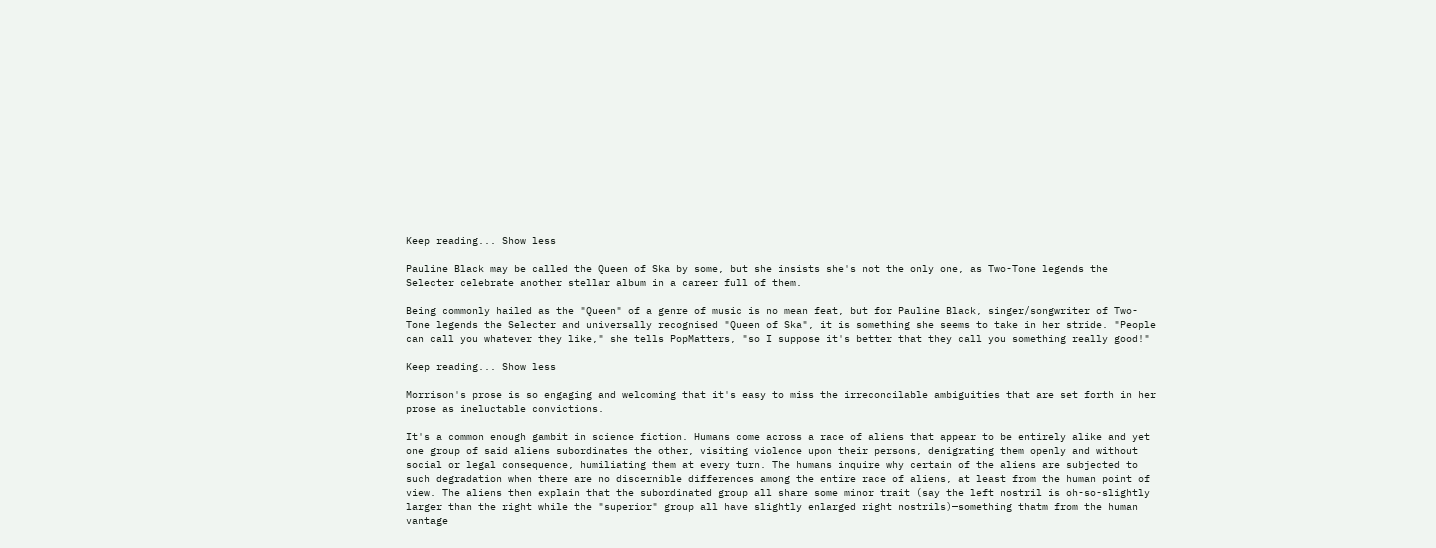Keep reading... Show less

Pauline Black may be called the Queen of Ska by some, but she insists she's not the only one, as Two-Tone legends the Selecter celebrate another stellar album in a career full of them.

Being commonly hailed as the "Queen" of a genre of music is no mean feat, but for Pauline Black, singer/songwriter of Two-Tone legends the Selecter and universally recognised "Queen of Ska", it is something she seems to take in her stride. "People can call you whatever they like," she tells PopMatters, "so I suppose it's better that they call you something really good!"

Keep reading... Show less

Morrison's prose is so engaging and welcoming that it's easy to miss the irreconcilable ambiguities that are set forth in her prose as ineluctable convictions.

It's a common enough gambit in science fiction. Humans come across a race of aliens that appear to be entirely alike and yet one group of said aliens subordinates the other, visiting violence upon their persons, denigrating them openly and without social or legal consequence, humiliating them at every turn. The humans inquire why certain of the aliens are subjected to such degradation when there are no discernible differences among the entire race of aliens, at least from the human point of view. The aliens then explain that the subordinated group all share some minor trait (say the left nostril is oh-so-slightly larger than the right while the "superior" group all have slightly enlarged right nostrils)—something thatm from the human vantage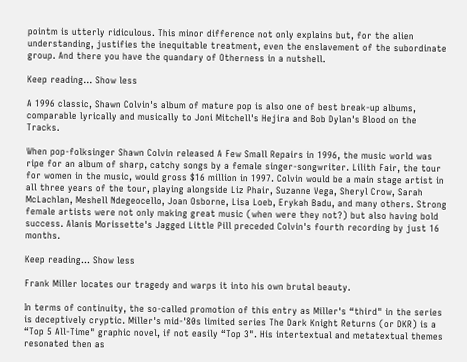pointm is utterly ridiculous. This minor difference not only explains but, for the alien understanding, justifies the inequitable treatment, even the enslavement of the subordinate group. And there you have the quandary of Otherness in a nutshell.

Keep reading... Show less

A 1996 classic, Shawn Colvin's album of mature pop is also one of best break-up albums, comparable lyrically and musically to Joni Mitchell's Hejira and Bob Dylan's Blood on the Tracks.

When pop-folksinger Shawn Colvin released A Few Small Repairs in 1996, the music world was ripe for an album of sharp, catchy songs by a female singer-songwriter. Lilith Fair, the tour for women in the music, would gross $16 million in 1997. Colvin would be a main stage artist in all three years of the tour, playing alongside Liz Phair, Suzanne Vega, Sheryl Crow, Sarah McLachlan, Meshell Ndegeocello, Joan Osborne, Lisa Loeb, Erykah Badu, and many others. Strong female artists were not only making great music (when were they not?) but also having bold success. Alanis Morissette's Jagged Little Pill preceded Colvin's fourth recording by just 16 months.

Keep reading... Show less

Frank Miller locates our tragedy and warps it into his own brutal beauty.

In terms of continuity, the so-called promotion of this entry as Miller's “third" in the series is deceptively cryptic. Miller's mid-'80s limited series The Dark Knight Returns (or DKR) is a “Top 5 All-Time" graphic novel, if not easily “Top 3". His intertextual and metatextual themes resonated then as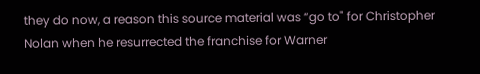they do now, a reason this source material was “go to" for Christopher Nolan when he resurrected the franchise for Warner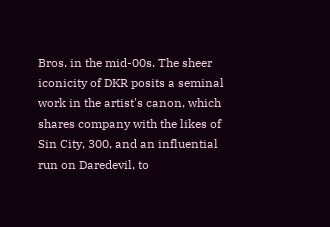Bros. in the mid-00s. The sheer iconicity of DKR posits a seminal work in the artist's canon, which shares company with the likes of Sin City, 300, and an influential run on Daredevil, to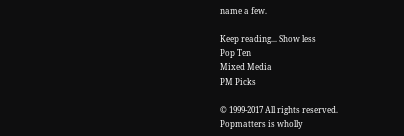name a few.

Keep reading... Show less
Pop Ten
Mixed Media
PM Picks

© 1999-2017 All rights reserved.
Popmatters is wholly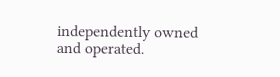independently owned and operated.